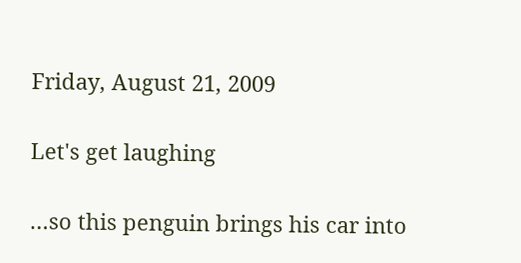Friday, August 21, 2009

Let's get laughing

…so this penguin brings his car into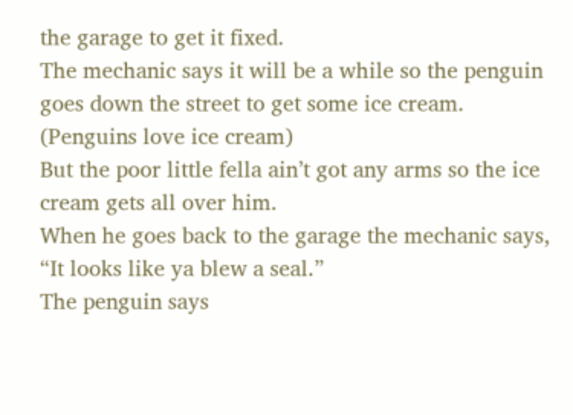the garage to get it fixed.
The mechanic says it will be a while so the penguin goes down the street to get some ice cream.
(Penguins love ice cream)
But the poor little fella ain’t got any arms so the ice cream gets all over him.
When he goes back to the garage the mechanic says, “It looks like ya blew a seal.”
The penguin says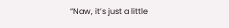“Naw, it’s just a little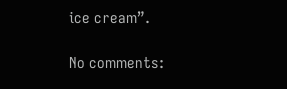ice cream”.

No comments: